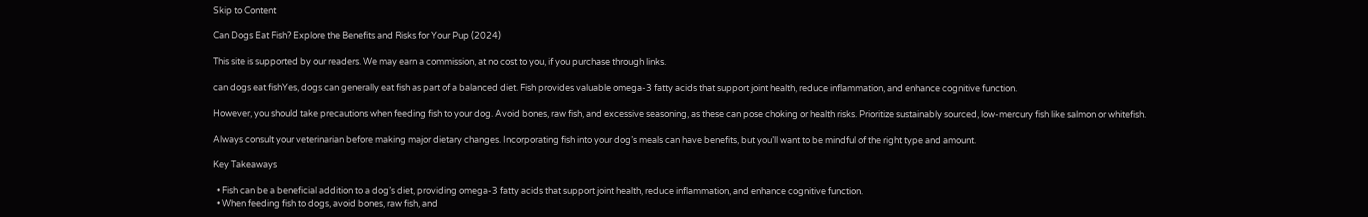Skip to Content

Can Dogs Eat Fish? Explore the Benefits and Risks for Your Pup (2024)

This site is supported by our readers. We may earn a commission, at no cost to you, if you purchase through links.

can dogs eat fishYes, dogs can generally eat fish as part of a balanced diet. Fish provides valuable omega-3 fatty acids that support joint health, reduce inflammation, and enhance cognitive function.

However, you should take precautions when feeding fish to your dog. Avoid bones, raw fish, and excessive seasoning, as these can pose choking or health risks. Prioritize sustainably sourced, low-mercury fish like salmon or whitefish.

Always consult your veterinarian before making major dietary changes. Incorporating fish into your dog’s meals can have benefits, but you’ll want to be mindful of the right type and amount.

Key Takeaways

  • Fish can be a beneficial addition to a dog’s diet, providing omega-3 fatty acids that support joint health, reduce inflammation, and enhance cognitive function.
  • When feeding fish to dogs, avoid bones, raw fish, and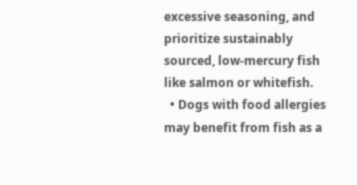excessive seasoning, and prioritize sustainably sourced, low-mercury fish like salmon or whitefish.
  • Dogs with food allergies may benefit from fish as a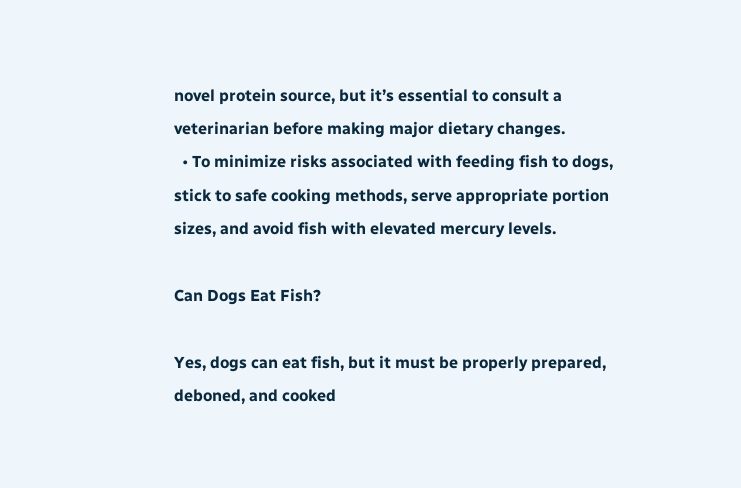novel protein source, but it’s essential to consult a veterinarian before making major dietary changes.
  • To minimize risks associated with feeding fish to dogs, stick to safe cooking methods, serve appropriate portion sizes, and avoid fish with elevated mercury levels.

Can Dogs Eat Fish?

Yes, dogs can eat fish, but it must be properly prepared, deboned, and cooked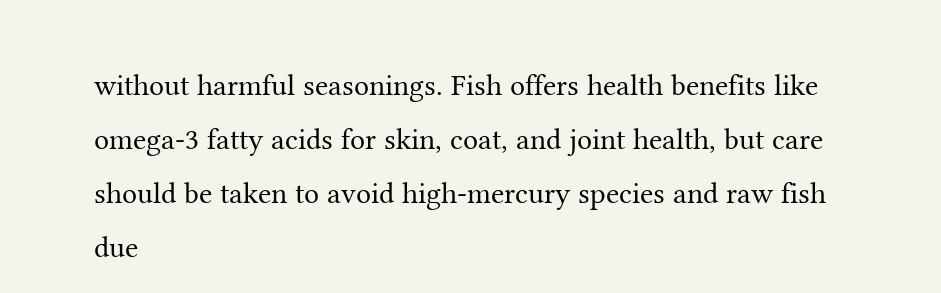without harmful seasonings. Fish offers health benefits like omega-3 fatty acids for skin, coat, and joint health, but care should be taken to avoid high-mercury species and raw fish due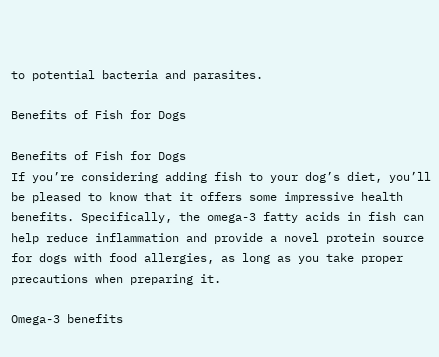to potential bacteria and parasites.

Benefits of Fish for Dogs

Benefits of Fish for Dogs
If you’re considering adding fish to your dog’s diet, you’ll be pleased to know that it offers some impressive health benefits. Specifically, the omega-3 fatty acids in fish can help reduce inflammation and provide a novel protein source for dogs with food allergies, as long as you take proper precautions when preparing it.

Omega-3 benefits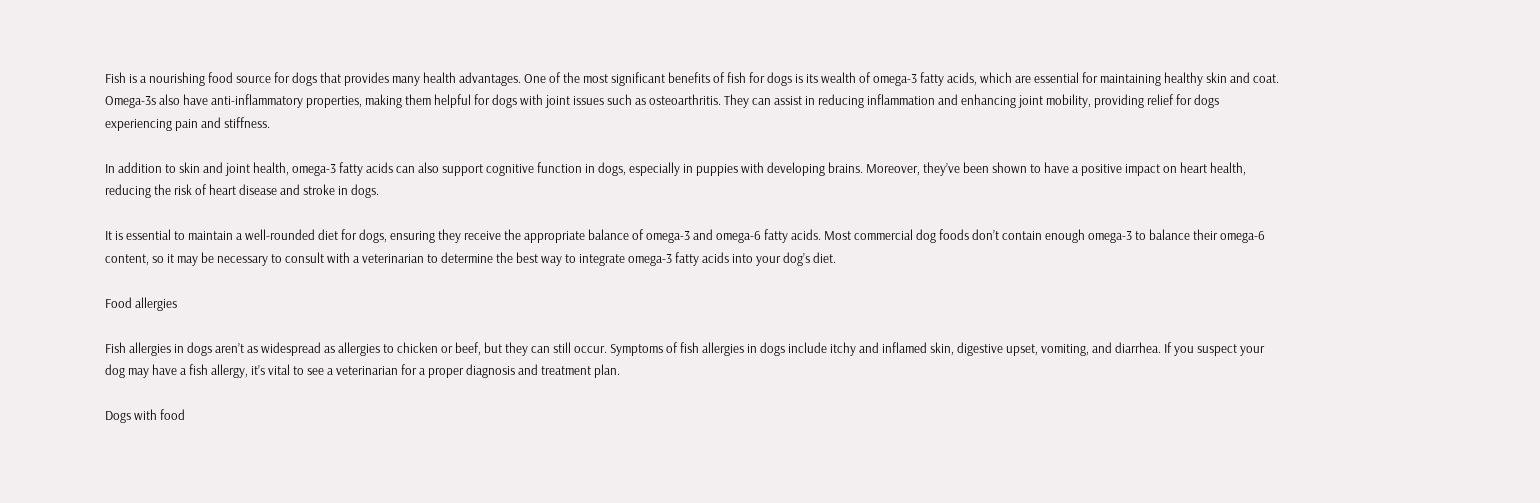Fish is a nourishing food source for dogs that provides many health advantages. One of the most significant benefits of fish for dogs is its wealth of omega-3 fatty acids, which are essential for maintaining healthy skin and coat. Omega-3s also have anti-inflammatory properties, making them helpful for dogs with joint issues such as osteoarthritis. They can assist in reducing inflammation and enhancing joint mobility, providing relief for dogs experiencing pain and stiffness.

In addition to skin and joint health, omega-3 fatty acids can also support cognitive function in dogs, especially in puppies with developing brains. Moreover, they’ve been shown to have a positive impact on heart health, reducing the risk of heart disease and stroke in dogs.

It is essential to maintain a well-rounded diet for dogs, ensuring they receive the appropriate balance of omega-3 and omega-6 fatty acids. Most commercial dog foods don’t contain enough omega-3 to balance their omega-6 content, so it may be necessary to consult with a veterinarian to determine the best way to integrate omega-3 fatty acids into your dog’s diet.

Food allergies

Fish allergies in dogs aren’t as widespread as allergies to chicken or beef, but they can still occur. Symptoms of fish allergies in dogs include itchy and inflamed skin, digestive upset, vomiting, and diarrhea. If you suspect your dog may have a fish allergy, it’s vital to see a veterinarian for a proper diagnosis and treatment plan.

Dogs with food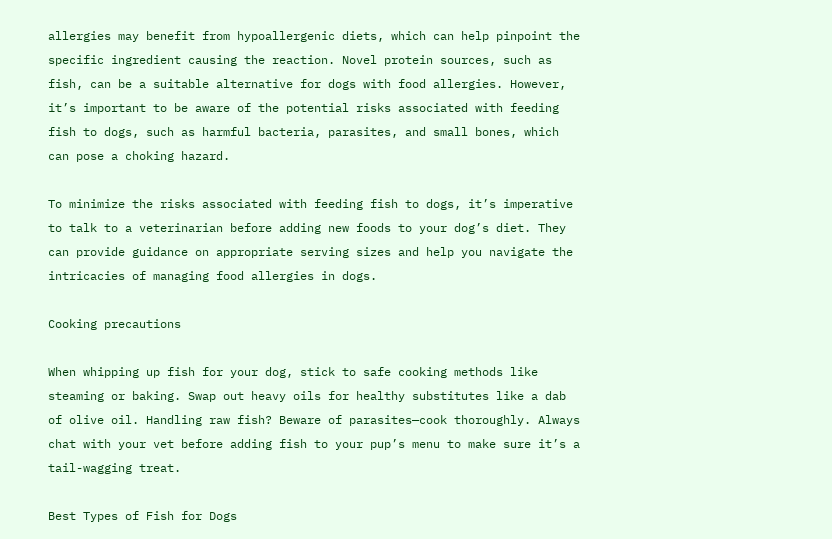allergies may benefit from hypoallergenic diets, which can help pinpoint the specific ingredient causing the reaction. Novel protein sources, such as fish, can be a suitable alternative for dogs with food allergies. However, it’s important to be aware of the potential risks associated with feeding fish to dogs, such as harmful bacteria, parasites, and small bones, which can pose a choking hazard.

To minimize the risks associated with feeding fish to dogs, it’s imperative to talk to a veterinarian before adding new foods to your dog’s diet. They can provide guidance on appropriate serving sizes and help you navigate the intricacies of managing food allergies in dogs.

Cooking precautions

When whipping up fish for your dog, stick to safe cooking methods like steaming or baking. Swap out heavy oils for healthy substitutes like a dab of olive oil. Handling raw fish? Beware of parasites—cook thoroughly. Always chat with your vet before adding fish to your pup’s menu to make sure it’s a tail-wagging treat.

Best Types of Fish for Dogs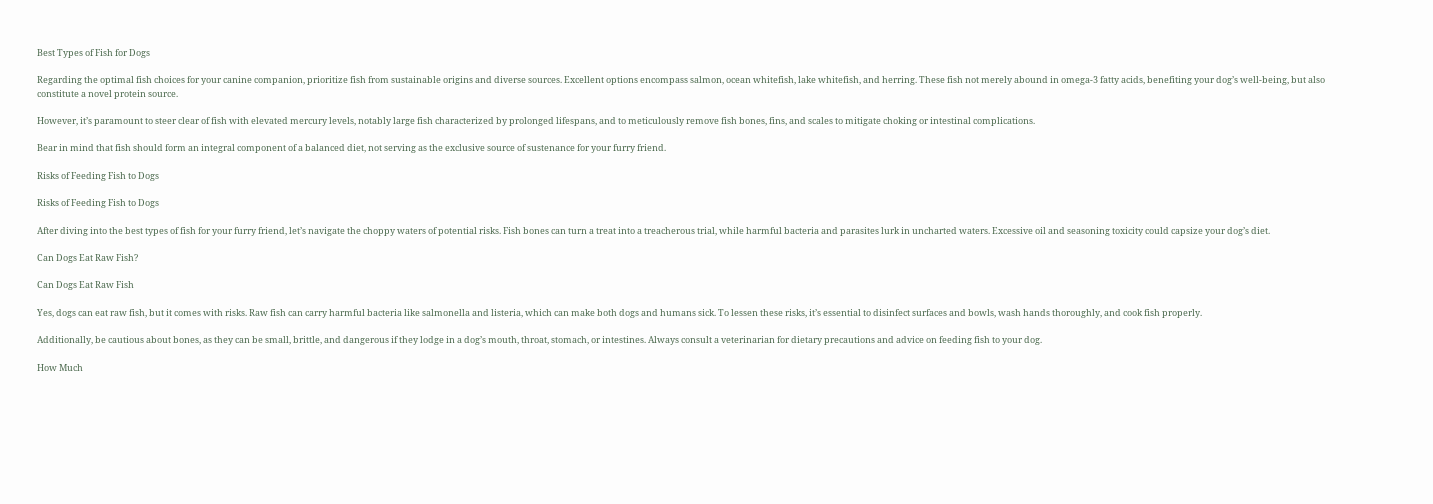Best Types of Fish for Dogs

Regarding the optimal fish choices for your canine companion, prioritize fish from sustainable origins and diverse sources. Excellent options encompass salmon, ocean whitefish, lake whitefish, and herring. These fish not merely abound in omega-3 fatty acids, benefiting your dog’s well-being, but also constitute a novel protein source.

However, it’s paramount to steer clear of fish with elevated mercury levels, notably large fish characterized by prolonged lifespans, and to meticulously remove fish bones, fins, and scales to mitigate choking or intestinal complications.

Bear in mind that fish should form an integral component of a balanced diet, not serving as the exclusive source of sustenance for your furry friend.

Risks of Feeding Fish to Dogs

Risks of Feeding Fish to Dogs

After diving into the best types of fish for your furry friend, let’s navigate the choppy waters of potential risks. Fish bones can turn a treat into a treacherous trial, while harmful bacteria and parasites lurk in uncharted waters. Excessive oil and seasoning toxicity could capsize your dog’s diet.

Can Dogs Eat Raw Fish?

Can Dogs Eat Raw Fish

Yes, dogs can eat raw fish, but it comes with risks. Raw fish can carry harmful bacteria like salmonella and listeria, which can make both dogs and humans sick. To lessen these risks, it’s essential to disinfect surfaces and bowls, wash hands thoroughly, and cook fish properly.

Additionally, be cautious about bones, as they can be small, brittle, and dangerous if they lodge in a dog’s mouth, throat, stomach, or intestines. Always consult a veterinarian for dietary precautions and advice on feeding fish to your dog.

How Much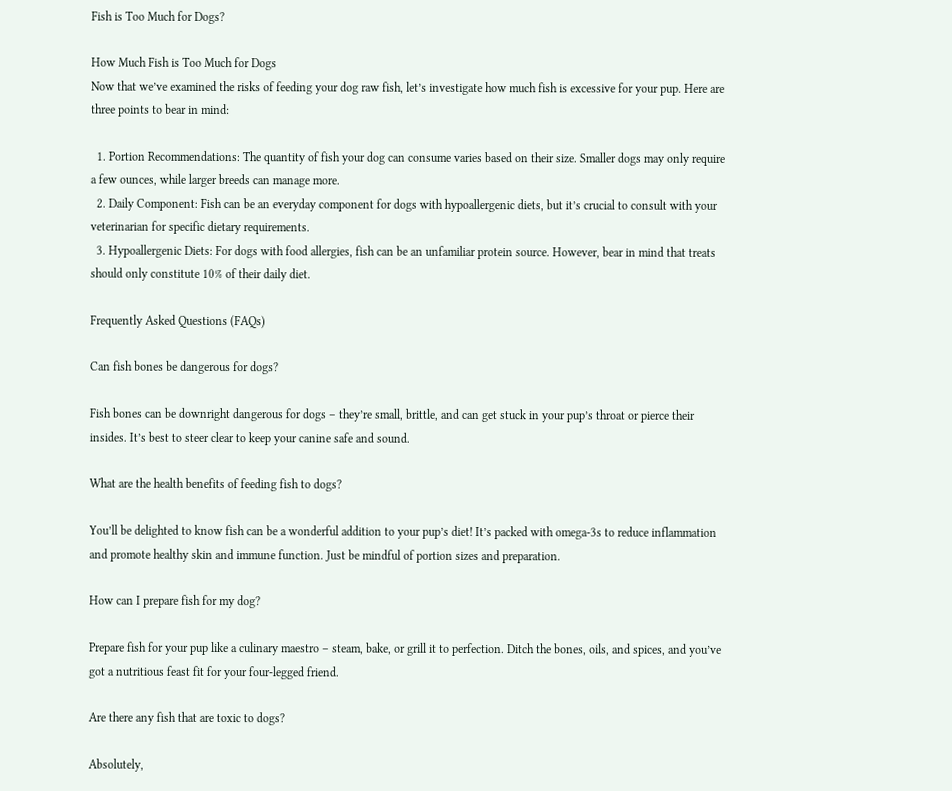Fish is Too Much for Dogs?

How Much Fish is Too Much for Dogs
Now that we’ve examined the risks of feeding your dog raw fish, let’s investigate how much fish is excessive for your pup. Here are three points to bear in mind:

  1. Portion Recommendations: The quantity of fish your dog can consume varies based on their size. Smaller dogs may only require a few ounces, while larger breeds can manage more.
  2. Daily Component: Fish can be an everyday component for dogs with hypoallergenic diets, but it’s crucial to consult with your veterinarian for specific dietary requirements.
  3. Hypoallergenic Diets: For dogs with food allergies, fish can be an unfamiliar protein source. However, bear in mind that treats should only constitute 10% of their daily diet.

Frequently Asked Questions (FAQs)

Can fish bones be dangerous for dogs?

Fish bones can be downright dangerous for dogs – they’re small, brittle, and can get stuck in your pup’s throat or pierce their insides. It’s best to steer clear to keep your canine safe and sound.

What are the health benefits of feeding fish to dogs?

You’ll be delighted to know fish can be a wonderful addition to your pup’s diet! It’s packed with omega-3s to reduce inflammation and promote healthy skin and immune function. Just be mindful of portion sizes and preparation.

How can I prepare fish for my dog?

Prepare fish for your pup like a culinary maestro – steam, bake, or grill it to perfection. Ditch the bones, oils, and spices, and you’ve got a nutritious feast fit for your four-legged friend.

Are there any fish that are toxic to dogs?

Absolutely,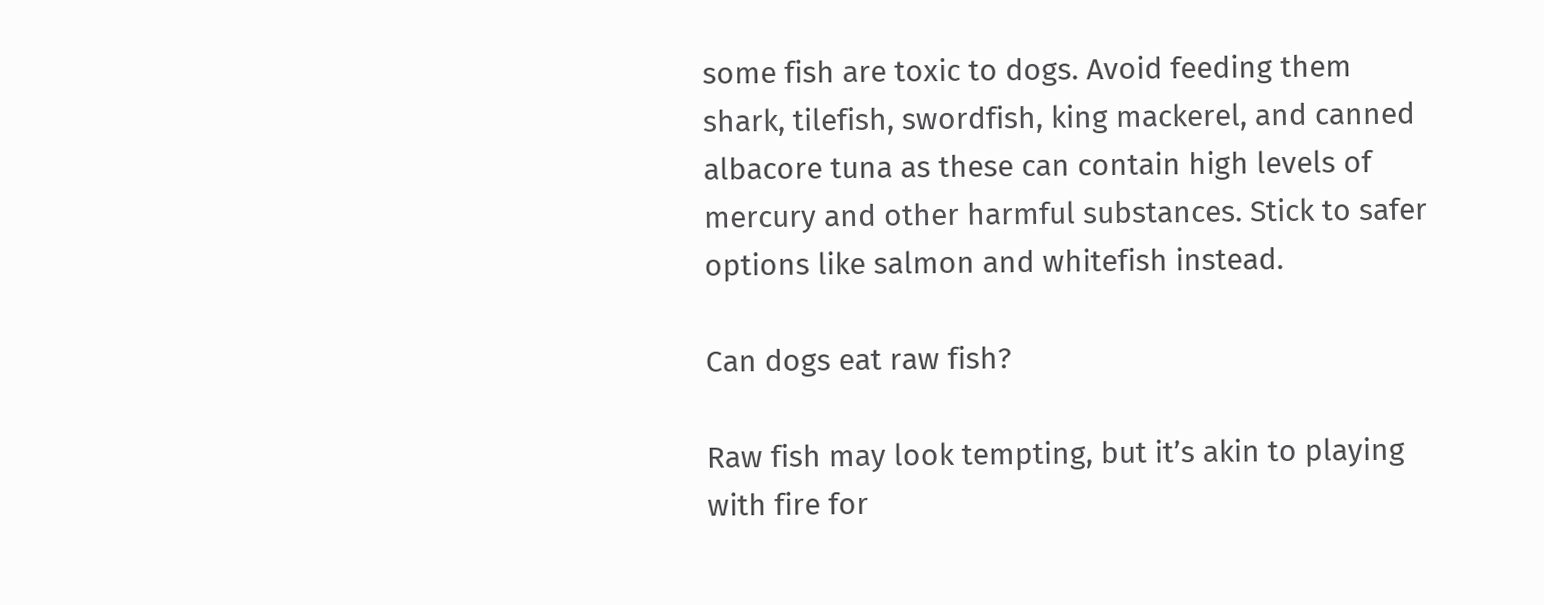some fish are toxic to dogs. Avoid feeding them shark, tilefish, swordfish, king mackerel, and canned albacore tuna as these can contain high levels of mercury and other harmful substances. Stick to safer options like salmon and whitefish instead.

Can dogs eat raw fish?

Raw fish may look tempting, but it’s akin to playing with fire for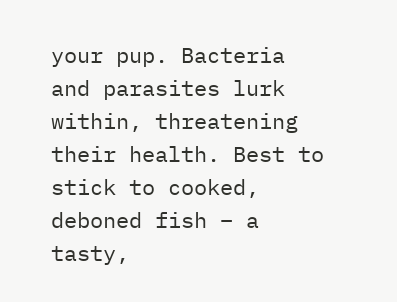your pup. Bacteria and parasites lurk within, threatening their health. Best to stick to cooked, deboned fish – a tasty,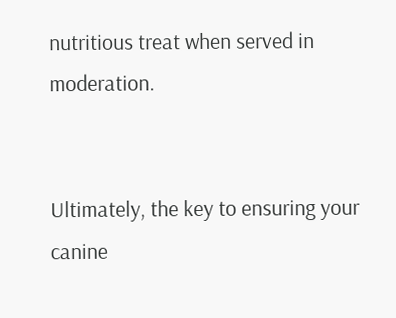nutritious treat when served in moderation.


Ultimately, the key to ensuring your canine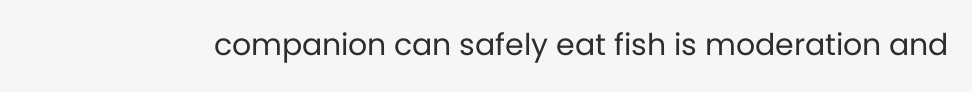companion can safely eat fish is moderation and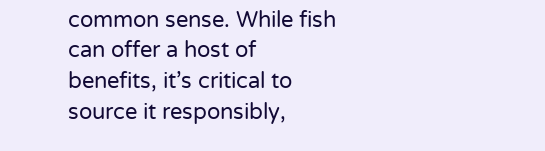common sense. While fish can offer a host of benefits, it’s critical to source it responsibly,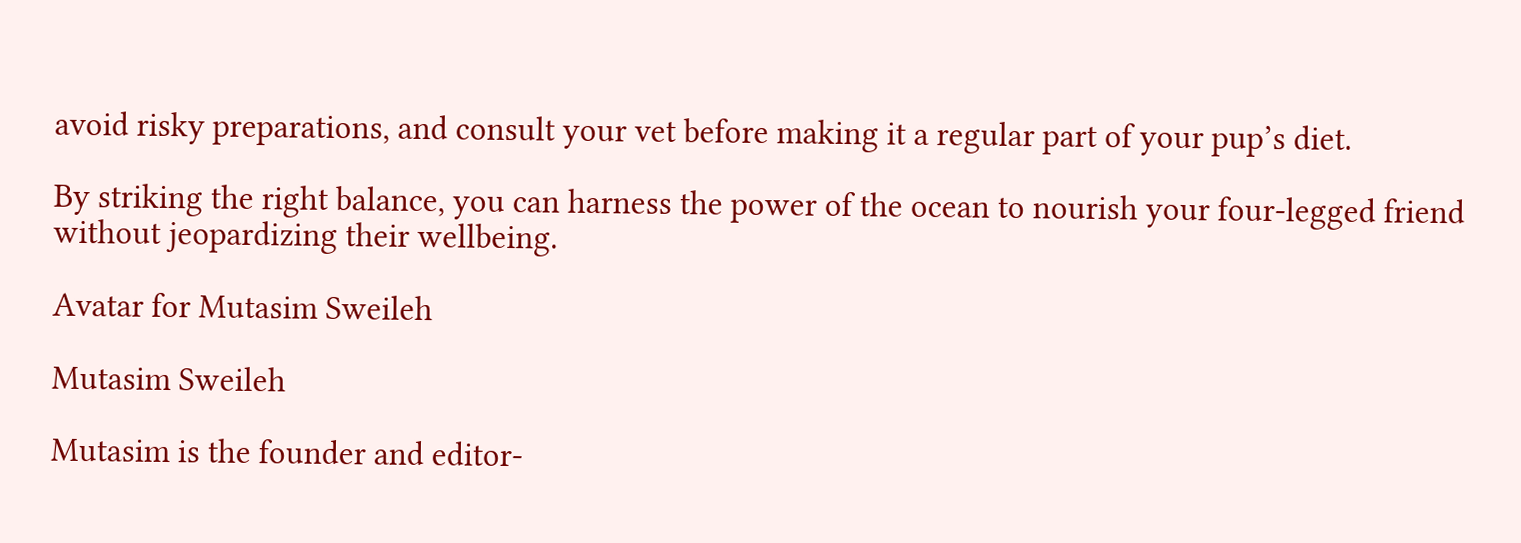avoid risky preparations, and consult your vet before making it a regular part of your pup’s diet.

By striking the right balance, you can harness the power of the ocean to nourish your four-legged friend without jeopardizing their wellbeing.

Avatar for Mutasim Sweileh

Mutasim Sweileh

Mutasim is the founder and editor-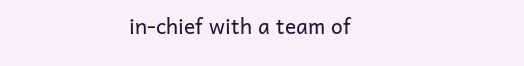in-chief with a team of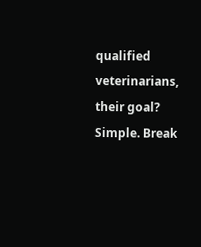qualified veterinarians, their goal? Simple. Break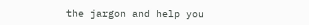the jargon and help you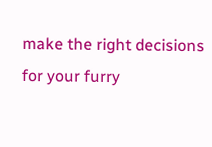make the right decisions for your furry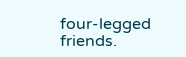four-legged friends.